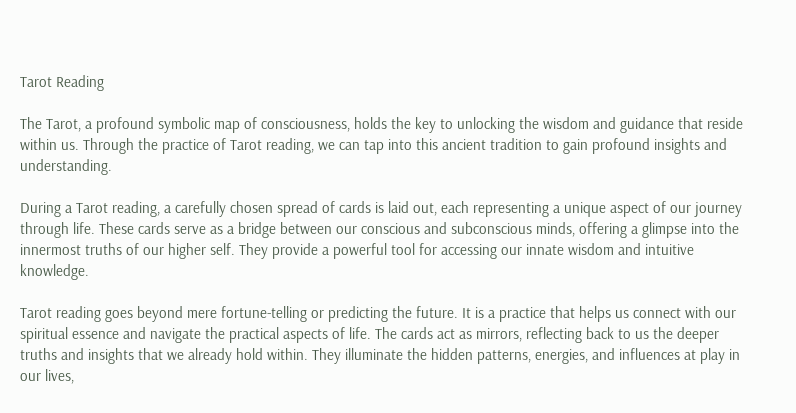Tarot Reading

The Tarot, a profound symbolic map of consciousness, holds the key to unlocking the wisdom and guidance that reside within us. Through the practice of Tarot reading, we can tap into this ancient tradition to gain profound insights and understanding.

During a Tarot reading, a carefully chosen spread of cards is laid out, each representing a unique aspect of our journey through life. These cards serve as a bridge between our conscious and subconscious minds, offering a glimpse into the innermost truths of our higher self. They provide a powerful tool for accessing our innate wisdom and intuitive knowledge.

Tarot reading goes beyond mere fortune-telling or predicting the future. It is a practice that helps us connect with our spiritual essence and navigate the practical aspects of life. The cards act as mirrors, reflecting back to us the deeper truths and insights that we already hold within. They illuminate the hidden patterns, energies, and influences at play in our lives,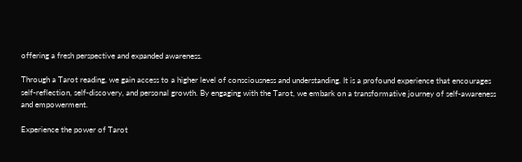offering a fresh perspective and expanded awareness.

Through a Tarot reading, we gain access to a higher level of consciousness and understanding. It is a profound experience that encourages self-reflection, self-discovery, and personal growth. By engaging with the Tarot, we embark on a transformative journey of self-awareness and empowerment.

Experience the power of Tarot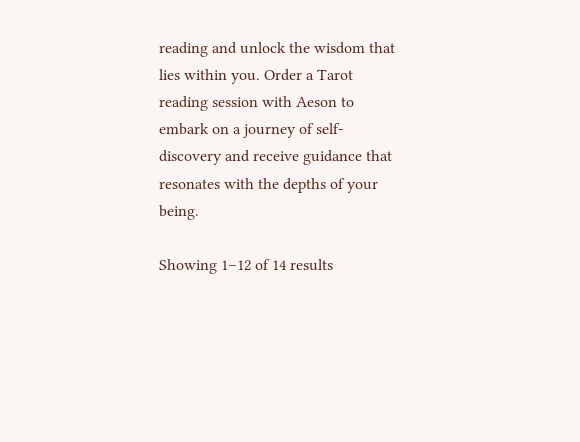reading and unlock the wisdom that lies within you. Order a Tarot reading session with Aeson to embark on a journey of self-discovery and receive guidance that resonates with the depths of your being.

Showing 1–12 of 14 results